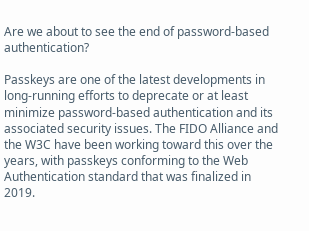Are we about to see the end of password-based authentication?

Passkeys are one of the latest developments in long-running efforts to deprecate or at least minimize password-based authentication and its associated security issues. The FIDO Alliance and the W3C have been working toward this over the years, with passkeys conforming to the Web Authentication standard that was finalized in 2019.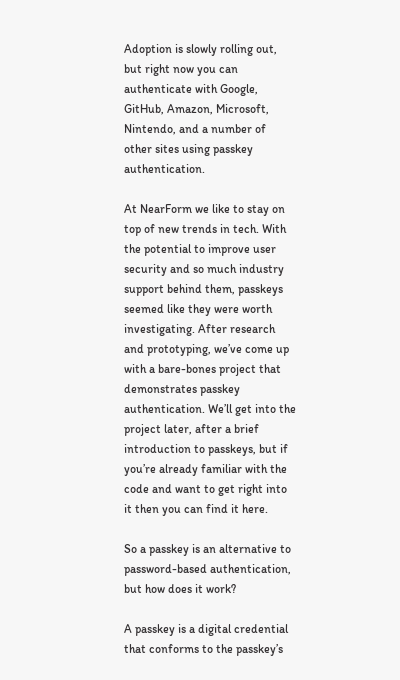Adoption is slowly rolling out, but right now you can authenticate with Google, GitHub, Amazon, Microsoft, Nintendo, and a number of other sites using passkey authentication.

At NearForm we like to stay on top of new trends in tech. With the potential to improve user security and so much industry support behind them, passkeys seemed like they were worth investigating. After research and prototyping, we’ve come up with a bare-bones project that demonstrates passkey authentication. We’ll get into the project later, after a brief introduction to passkeys, but if you’re already familiar with the code and want to get right into it then you can find it here.

So a passkey is an alternative to password-based authentication, but how does it work?

A passkey is a digital credential that conforms to the passkey’s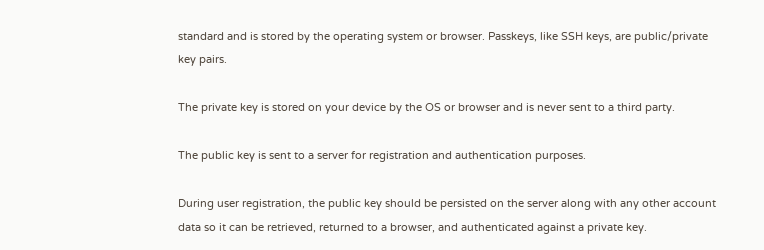standard and is stored by the operating system or browser. Passkeys, like SSH keys, are public/private key pairs.

The private key is stored on your device by the OS or browser and is never sent to a third party.

The public key is sent to a server for registration and authentication purposes.

During user registration, the public key should be persisted on the server along with any other account data so it can be retrieved, returned to a browser, and authenticated against a private key.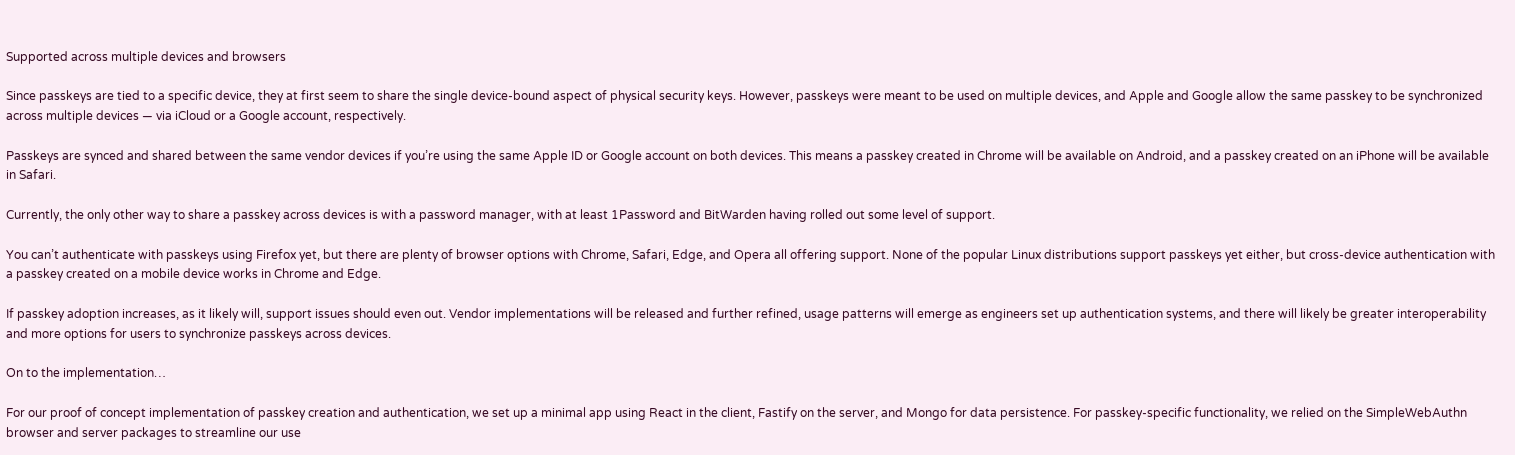Supported across multiple devices and browsers

Since passkeys are tied to a specific device, they at first seem to share the single device-bound aspect of physical security keys. However, passkeys were meant to be used on multiple devices, and Apple and Google allow the same passkey to be synchronized across multiple devices — via iCloud or a Google account, respectively.

Passkeys are synced and shared between the same vendor devices if you’re using the same Apple ID or Google account on both devices. This means a passkey created in Chrome will be available on Android, and a passkey created on an iPhone will be available in Safari.

Currently, the only other way to share a passkey across devices is with a password manager, with at least 1Password and BitWarden having rolled out some level of support.

You can’t authenticate with passkeys using Firefox yet, but there are plenty of browser options with Chrome, Safari, Edge, and Opera all offering support. None of the popular Linux distributions support passkeys yet either, but cross-device authentication with a passkey created on a mobile device works in Chrome and Edge.

If passkey adoption increases, as it likely will, support issues should even out. Vendor implementations will be released and further refined, usage patterns will emerge as engineers set up authentication systems, and there will likely be greater interoperability and more options for users to synchronize passkeys across devices.

On to the implementation…

For our proof of concept implementation of passkey creation and authentication, we set up a minimal app using React in the client, Fastify on the server, and Mongo for data persistence. For passkey-specific functionality, we relied on the SimpleWebAuthn browser and server packages to streamline our use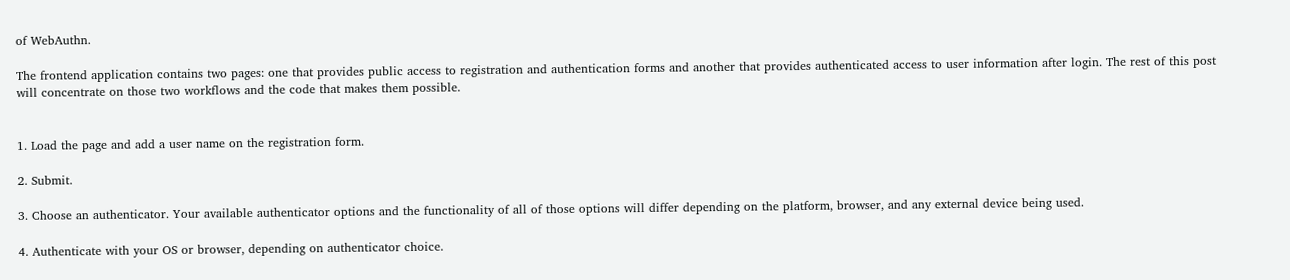of WebAuthn.

The frontend application contains two pages: one that provides public access to registration and authentication forms and another that provides authenticated access to user information after login. The rest of this post will concentrate on those two workflows and the code that makes them possible.


1. Load the page and add a user name on the registration form.

2. Submit.

3. Choose an authenticator. Your available authenticator options and the functionality of all of those options will differ depending on the platform, browser, and any external device being used.

4. Authenticate with your OS or browser, depending on authenticator choice.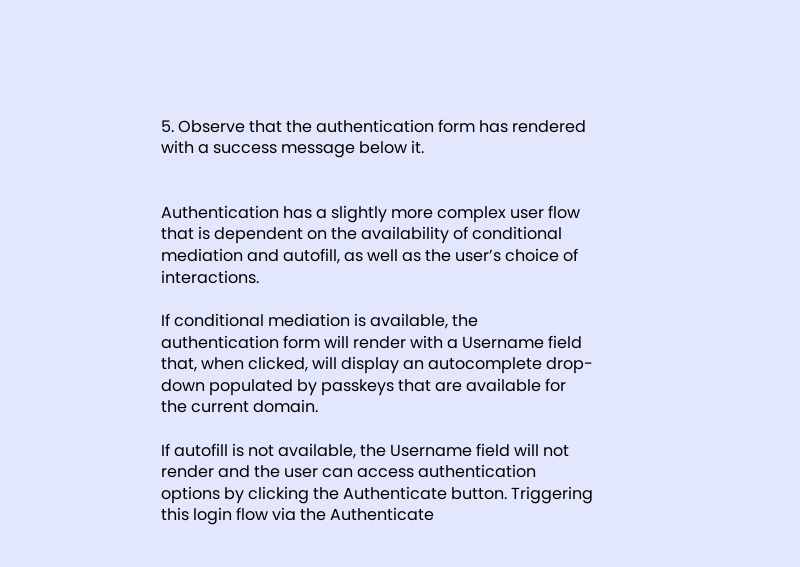5. Observe that the authentication form has rendered with a success message below it.


Authentication has a slightly more complex user flow that is dependent on the availability of conditional mediation and autofill, as well as the user’s choice of interactions.

If conditional mediation is available, the authentication form will render with a Username field that, when clicked, will display an autocomplete drop-down populated by passkeys that are available for the current domain.

If autofill is not available, the Username field will not render and the user can access authentication options by clicking the Authenticate button. Triggering this login flow via the Authenticate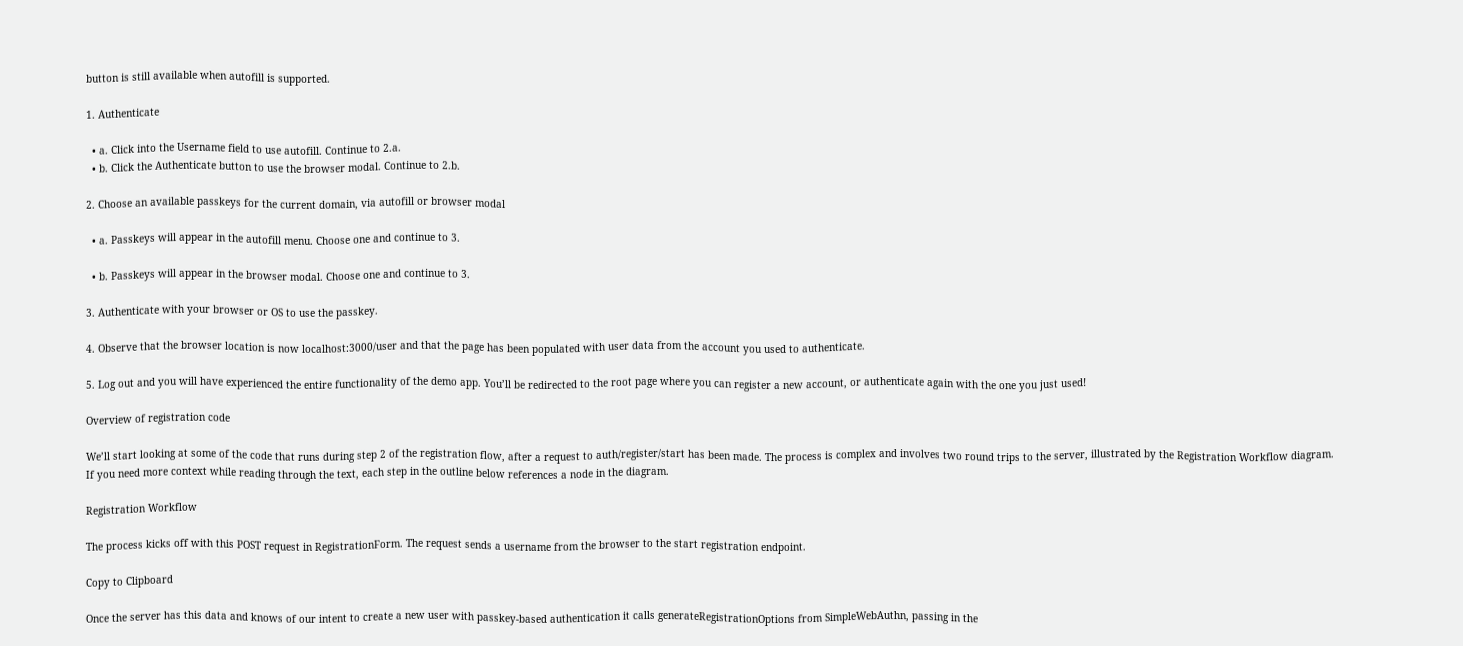button is still available when autofill is supported.

1. Authenticate

  • a. Click into the Username field to use autofill. Continue to 2.a.
  • b. Click the Authenticate button to use the browser modal. Continue to 2.b.

2. Choose an available passkeys for the current domain, via autofill or browser modal

  • a. Passkeys will appear in the autofill menu. Choose one and continue to 3.

  • b. Passkeys will appear in the browser modal. Choose one and continue to 3.

3. Authenticate with your browser or OS to use the passkey.

4. Observe that the browser location is now localhost:3000/user and that the page has been populated with user data from the account you used to authenticate.

5. Log out and you will have experienced the entire functionality of the demo app. You’ll be redirected to the root page where you can register a new account, or authenticate again with the one you just used!

Overview of registration code

We’ll start looking at some of the code that runs during step 2 of the registration flow, after a request to auth/register/start has been made. The process is complex and involves two round trips to the server, illustrated by the Registration Workflow diagram. If you need more context while reading through the text, each step in the outline below references a node in the diagram.

Registration Workflow

The process kicks off with this POST request in RegistrationForm. The request sends a username from the browser to the start registration endpoint.

Copy to Clipboard

Once the server has this data and knows of our intent to create a new user with passkey-based authentication it calls generateRegistrationOptions from SimpleWebAuthn, passing in the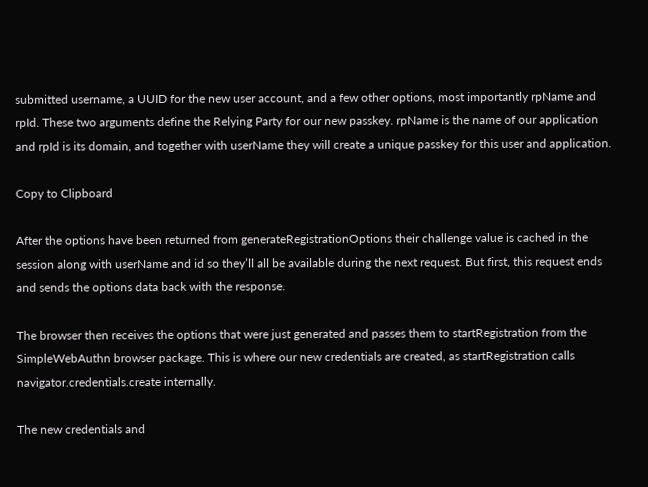submitted username, a UUID for the new user account, and a few other options, most importantly rpName and rpId. These two arguments define the Relying Party for our new passkey. rpName is the name of our application and rpId is its domain, and together with userName they will create a unique passkey for this user and application.

Copy to Clipboard

After the options have been returned from generateRegistrationOptions their challenge value is cached in the session along with userName and id so they’ll all be available during the next request. But first, this request ends and sends the options data back with the response.

The browser then receives the options that were just generated and passes them to startRegistration from the SimpleWebAuthn browser package. This is where our new credentials are created, as startRegistration calls navigator.credentials.create internally.

The new credentials and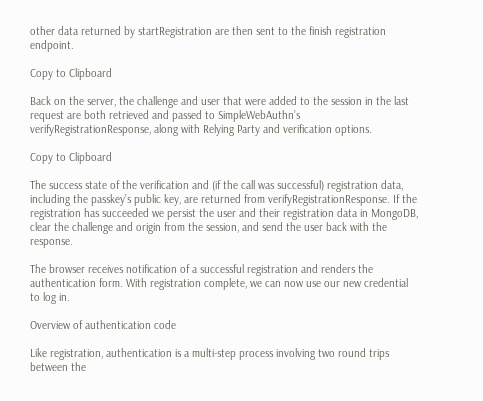other data returned by startRegistration are then sent to the finish registration endpoint.

Copy to Clipboard

Back on the server, the challenge and user that were added to the session in the last request are both retrieved and passed to SimpleWebAuthn’s verifyRegistrationResponse, along with Relying Party and verification options.

Copy to Clipboard

The success state of the verification and (if the call was successful) registration data, including the passkey’s public key, are returned from verifyRegistrationResponse. If the registration has succeeded we persist the user and their registration data in MongoDB, clear the challenge and origin from the session, and send the user back with the response.

The browser receives notification of a successful registration and renders the authentication form. With registration complete, we can now use our new credential to log in.

Overview of authentication code

Like registration, authentication is a multi-step process involving two round trips between the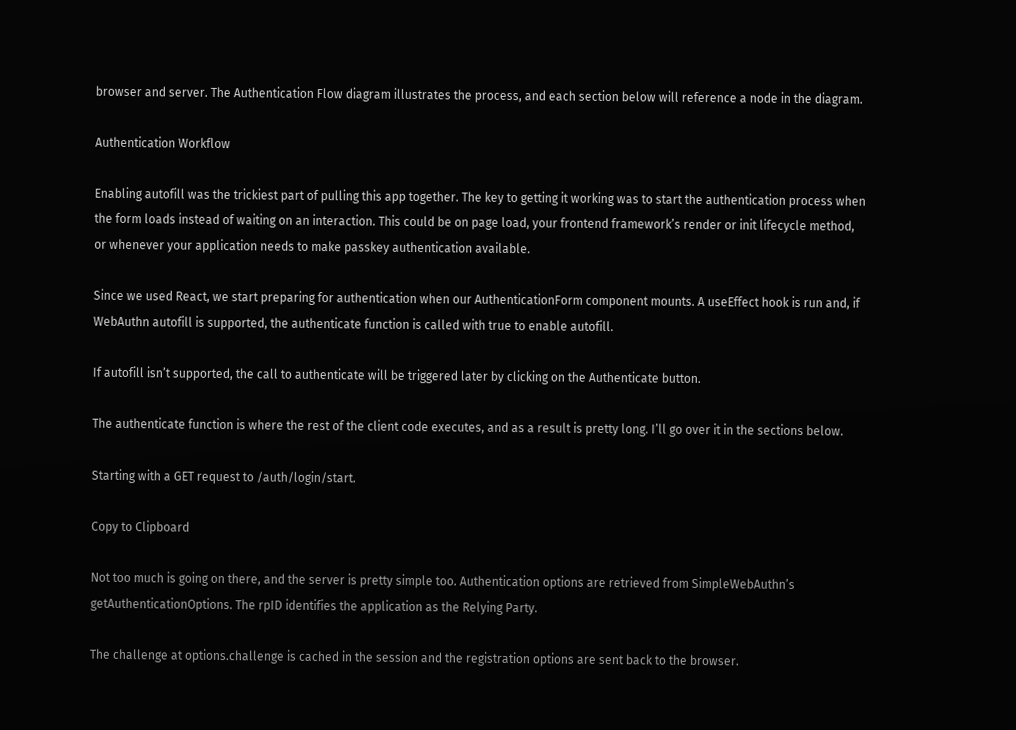browser and server. The Authentication Flow diagram illustrates the process, and each section below will reference a node in the diagram.

Authentication Workflow

Enabling autofill was the trickiest part of pulling this app together. The key to getting it working was to start the authentication process when the form loads instead of waiting on an interaction. This could be on page load, your frontend framework’s render or init lifecycle method, or whenever your application needs to make passkey authentication available.

Since we used React, we start preparing for authentication when our AuthenticationForm component mounts. A useEffect hook is run and, if WebAuthn autofill is supported, the authenticate function is called with true to enable autofill.

If autofill isn’t supported, the call to authenticate will be triggered later by clicking on the Authenticate button.

The authenticate function is where the rest of the client code executes, and as a result is pretty long. I’ll go over it in the sections below.

Starting with a GET request to /auth/login/start.

Copy to Clipboard

Not too much is going on there, and the server is pretty simple too. Authentication options are retrieved from SimpleWebAuthn’s getAuthenticationOptions. The rpID identifies the application as the Relying Party.

The challenge at options.challenge is cached in the session and the registration options are sent back to the browser.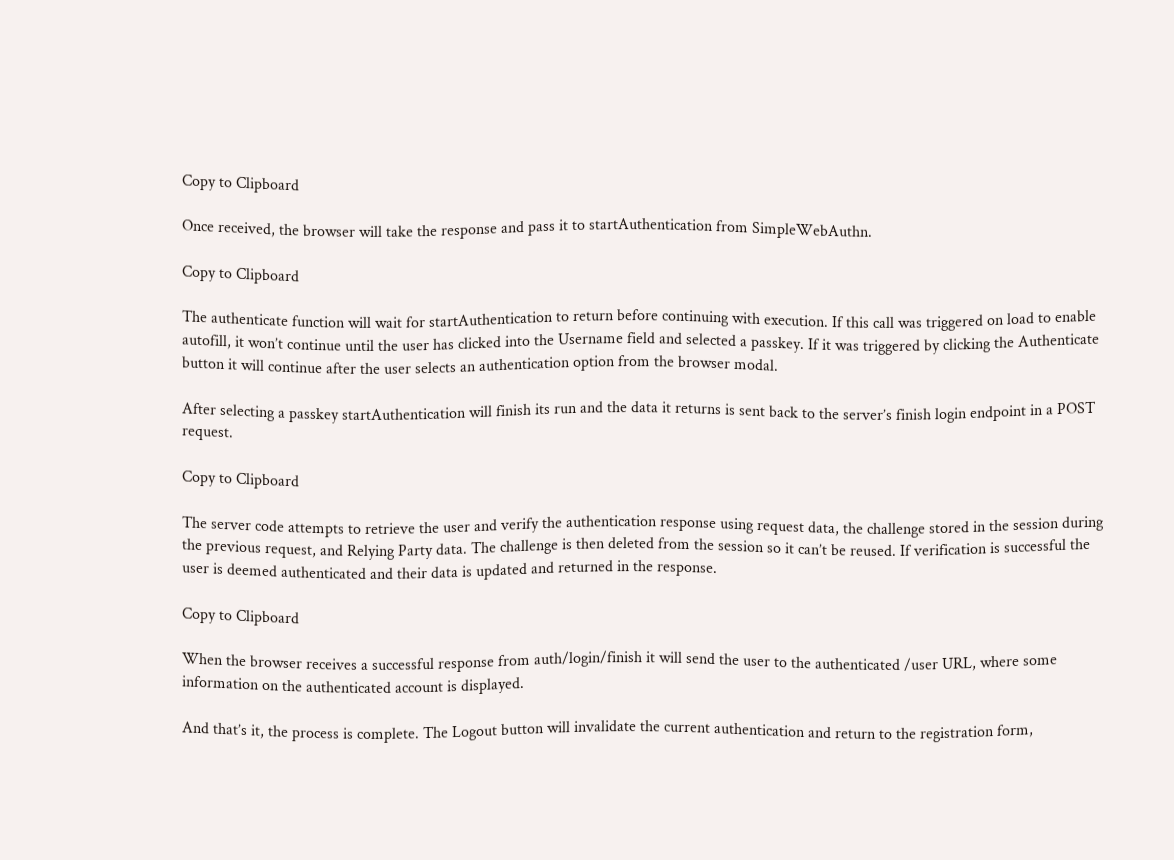Copy to Clipboard

Once received, the browser will take the response and pass it to startAuthentication from SimpleWebAuthn.

Copy to Clipboard

The authenticate function will wait for startAuthentication to return before continuing with execution. If this call was triggered on load to enable autofill, it won’t continue until the user has clicked into the Username field and selected a passkey. If it was triggered by clicking the Authenticate button it will continue after the user selects an authentication option from the browser modal.

After selecting a passkey startAuthentication will finish its run and the data it returns is sent back to the server’s finish login endpoint in a POST request.

Copy to Clipboard

The server code attempts to retrieve the user and verify the authentication response using request data, the challenge stored in the session during the previous request, and Relying Party data. The challenge is then deleted from the session so it can’t be reused. If verification is successful the user is deemed authenticated and their data is updated and returned in the response.

Copy to Clipboard

When the browser receives a successful response from auth/login/finish it will send the user to the authenticated /user URL, where some information on the authenticated account is displayed.

And that’s it, the process is complete. The Logout button will invalidate the current authentication and return to the registration form,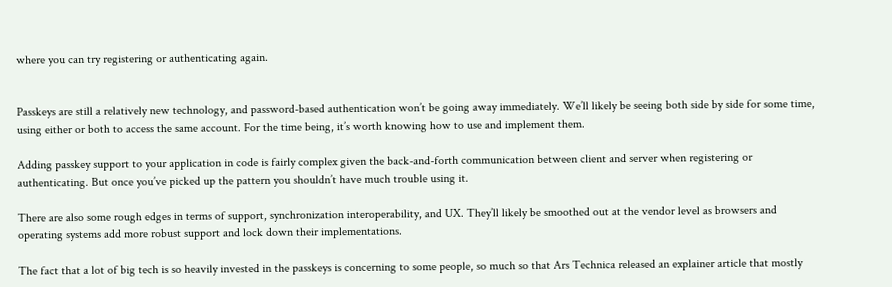where you can try registering or authenticating again.


Passkeys are still a relatively new technology, and password-based authentication won’t be going away immediately. We’ll likely be seeing both side by side for some time, using either or both to access the same account. For the time being, it’s worth knowing how to use and implement them.

Adding passkey support to your application in code is fairly complex given the back-and-forth communication between client and server when registering or authenticating. But once you’ve picked up the pattern you shouldn’t have much trouble using it.

There are also some rough edges in terms of support, synchronization interoperability, and UX. They’ll likely be smoothed out at the vendor level as browsers and operating systems add more robust support and lock down their implementations.

The fact that a lot of big tech is so heavily invested in the passkeys is concerning to some people, so much so that Ars Technica released an explainer article that mostly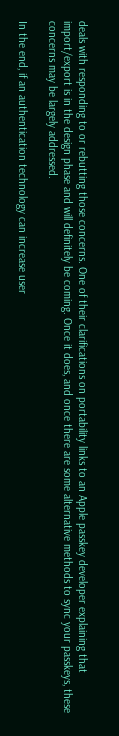deals with responding to or rebutting those concerns. One of their clarifications on portability links to an Apple passkey developer explaining that import/export is in the design phase and will definitely be coming. Once it does, and once there are some alternative methods to sync your passkeys, these concerns may be largely addressed.

In the end, if an authentication technology can increase user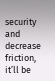security and decrease friction, it’ll be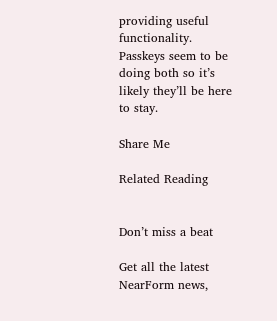providing useful functionality. Passkeys seem to be doing both so it’s likely they’ll be here to stay.

Share Me

Related Reading


Don’t miss a beat

Get all the latest NearForm news,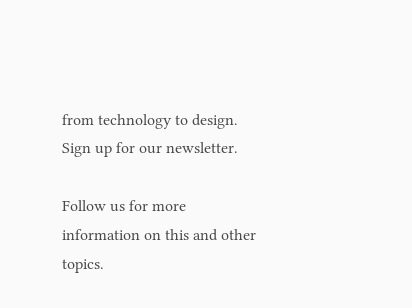from technology to design. Sign up for our newsletter.

Follow us for more information on this and other topics.